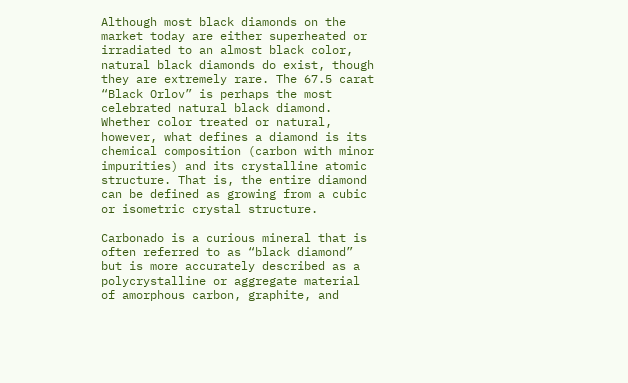Although most black diamonds on the market today are either superheated or irradiated to an almost black color, natural black diamonds do exist, though they are extremely rare. The 67.5 carat “Black Orlov” is perhaps the most celebrated natural black diamond. Whether color treated or natural, however, what defines a diamond is its chemical composition (carbon with minor impurities) and its crystalline atomic structure. That is, the entire diamond can be defined as growing from a cubic or isometric crystal structure.

Carbonado is a curious mineral that is often referred to as “black diamond” but is more accurately described as a polycrystalline or aggregate material of amorphous carbon, graphite, and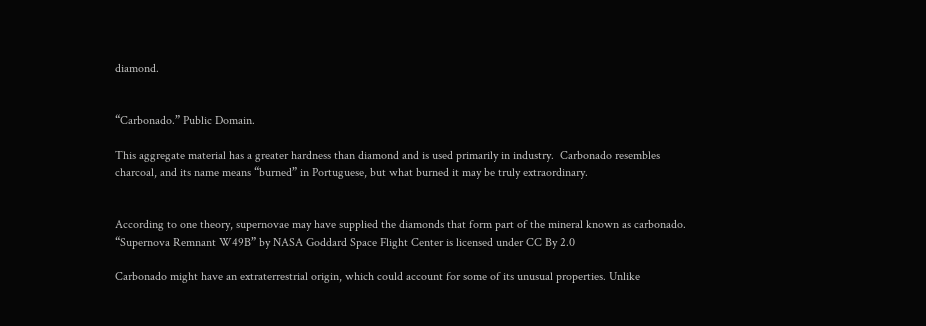diamond.


“Carbonado.” Public Domain.

This aggregate material has a greater hardness than diamond and is used primarily in industry.  Carbonado resembles charcoal, and its name means “burned” in Portuguese, but what burned it may be truly extraordinary.


According to one theory, supernovae may have supplied the diamonds that form part of the mineral known as carbonado. “Supernova Remnant W49B” by NASA Goddard Space Flight Center is licensed under CC By 2.0

Carbonado might have an extraterrestrial origin, which could account for some of its unusual properties. Unlike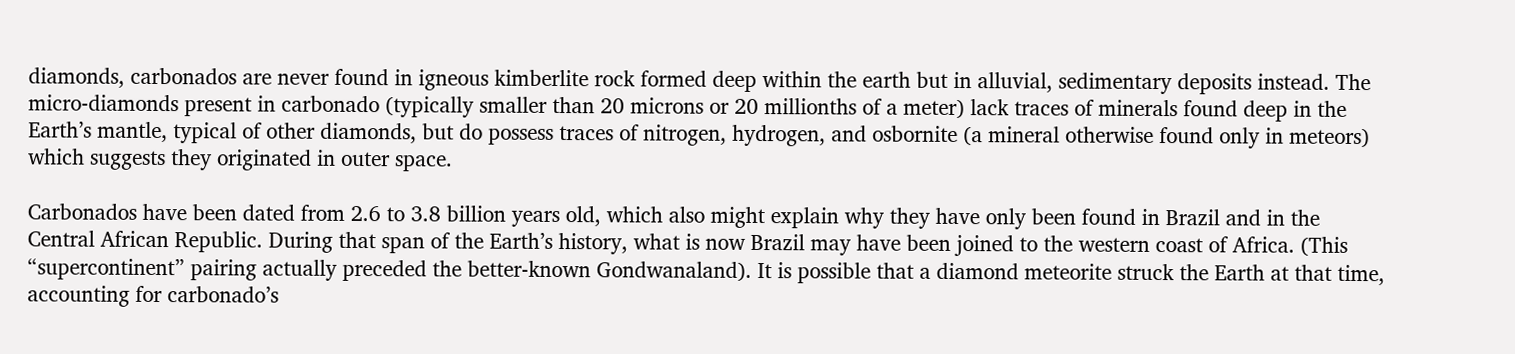diamonds, carbonados are never found in igneous kimberlite rock formed deep within the earth but in alluvial, sedimentary deposits instead. The micro-diamonds present in carbonado (typically smaller than 20 microns or 20 millionths of a meter) lack traces of minerals found deep in the Earth’s mantle, typical of other diamonds, but do possess traces of nitrogen, hydrogen, and osbornite (a mineral otherwise found only in meteors) which suggests they originated in outer space.

Carbonados have been dated from 2.6 to 3.8 billion years old, which also might explain why they have only been found in Brazil and in the Central African Republic. During that span of the Earth’s history, what is now Brazil may have been joined to the western coast of Africa. (This “supercontinent” pairing actually preceded the better-known Gondwanaland). It is possible that a diamond meteorite struck the Earth at that time, accounting for carbonado’s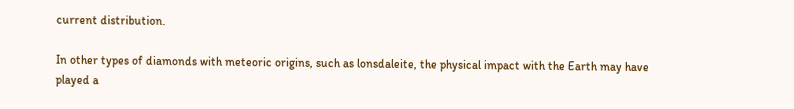current distribution.

In other types of diamonds with meteoric origins, such as lonsdaleite, the physical impact with the Earth may have played a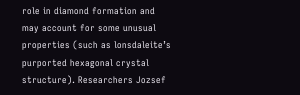role in diamond formation and may account for some unusual properties (such as lonsdaleite’s purported hexagonal crystal structure). Researchers Jozsef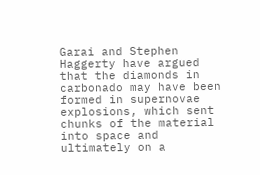Garai and Stephen Haggerty have argued that the diamonds in carbonado may have been formed in supernovae explosions, which sent chunks of the material into space and ultimately on a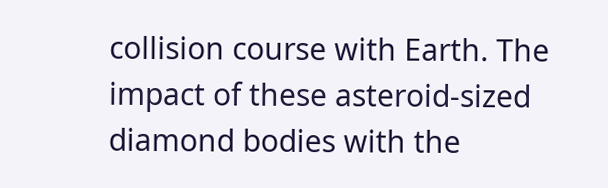collision course with Earth. The impact of these asteroid-sized diamond bodies with the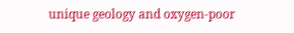unique geology and oxygen-poor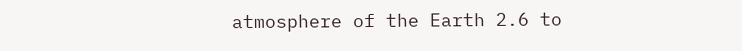atmosphere of the Earth 2.6 to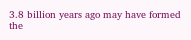3.8 billion years ago may have formed the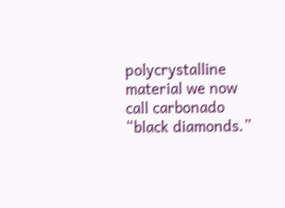polycrystalline material we now call carbonado “black diamonds.”